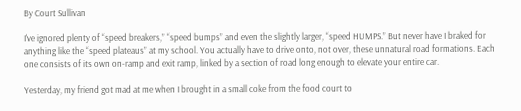By Court Sullivan

I've ignored plenty of “speed breakers,” “speed bumps” and even the slightly larger, “speed HUMPS.” But never have I braked for anything like the “speed plateaus” at my school. You actually have to drive onto, not over, these unnatural road formations. Each one consists of its own on-ramp and exit ramp, linked by a section of road long enough to elevate your entire car.

Yesterday, my friend got mad at me when I brought in a small coke from the food court to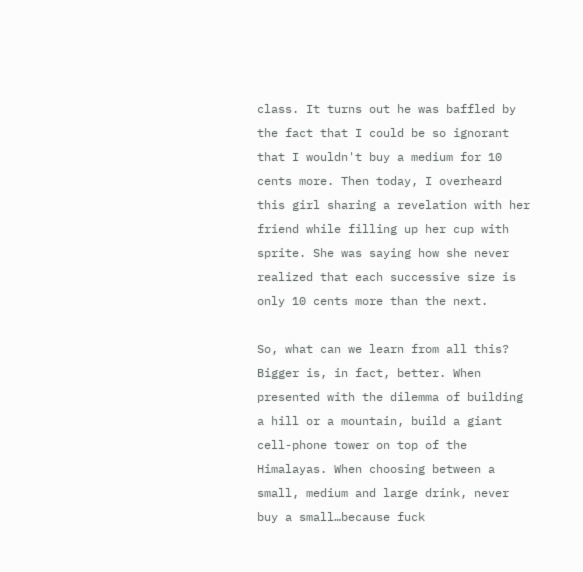class. It turns out he was baffled by the fact that I could be so ignorant that I wouldn't buy a medium for 10 cents more. Then today, I overheard this girl sharing a revelation with her friend while filling up her cup with sprite. She was saying how she never realized that each successive size is only 10 cents more than the next.

So, what can we learn from all this? Bigger is, in fact, better. When presented with the dilemma of building a hill or a mountain, build a giant cell-phone tower on top of the Himalayas. When choosing between a small, medium and large drink, never buy a small…because fuck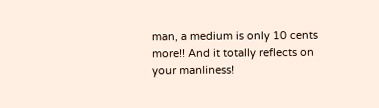man, a medium is only 10 cents more!! And it totally reflects on your manliness!